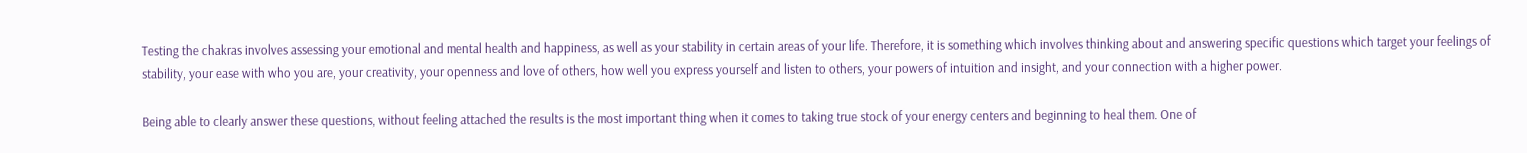Testing the chakras involves assessing your emotional and mental health and happiness, as well as your stability in certain areas of your life. Therefore, it is something which involves thinking about and answering specific questions which target your feelings of stability, your ease with who you are, your creativity, your openness and love of others, how well you express yourself and listen to others, your powers of intuition and insight, and your connection with a higher power.

Being able to clearly answer these questions, without feeling attached the results is the most important thing when it comes to taking true stock of your energy centers and beginning to heal them. One of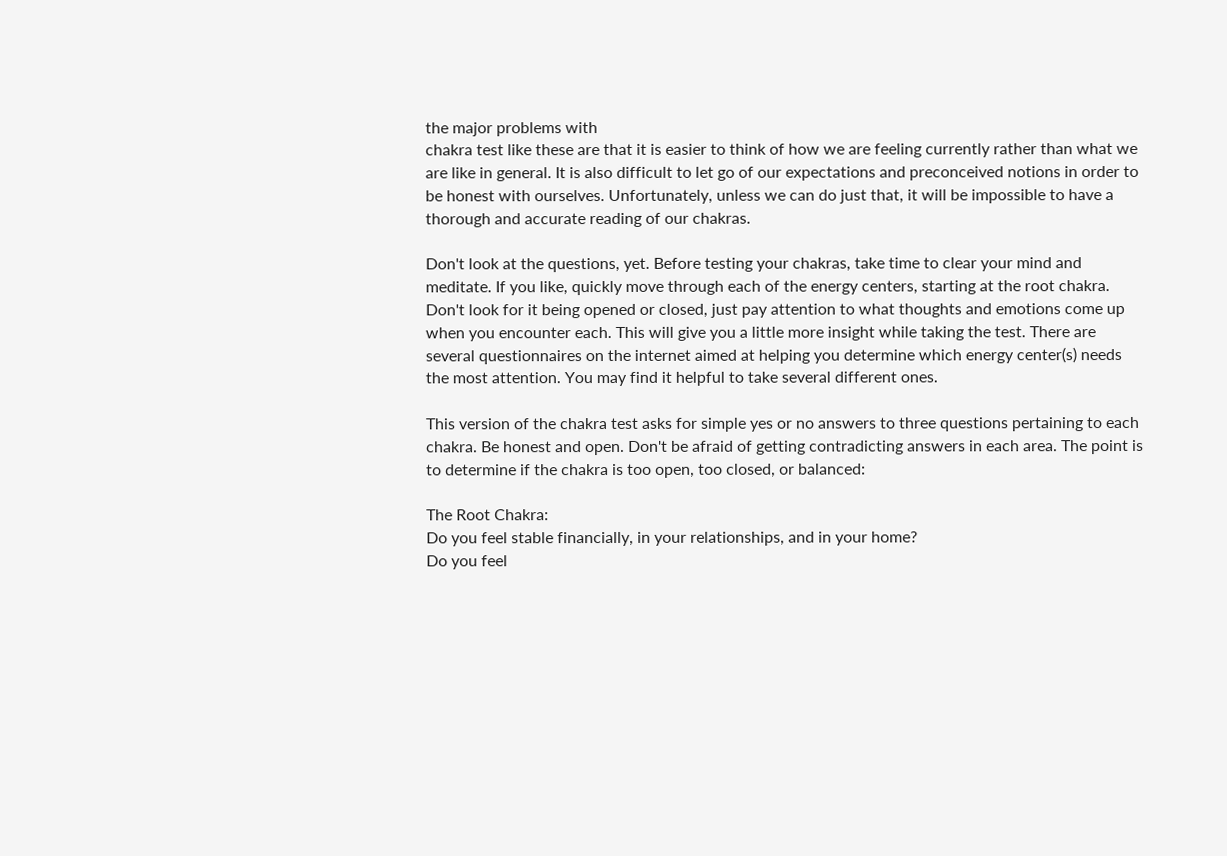the major problems with
chakra test like these are that it is easier to think of how we are feeling currently rather than what we are like in general. It is also difficult to let go of our expectations and preconceived notions in order to be honest with ourselves. Unfortunately, unless we can do just that, it will be impossible to have a thorough and accurate reading of our chakras.

Don't look at the questions, yet. Before testing your chakras, take time to clear your mind and meditate. If you like, quickly move through each of the energy centers, starting at the root chakra. Don't look for it being opened or closed, just pay attention to what thoughts and emotions come up when you encounter each. This will give you a little more insight while taking the test. There are several questionnaires on the internet aimed at helping you determine which energy center(s) needs the most attention. You may find it helpful to take several different ones.

This version of the chakra test asks for simple yes or no answers to three questions pertaining to each chakra. Be honest and open. Don't be afraid of getting contradicting answers in each area. The point is to determine if the chakra is too open, too closed, or balanced:

The Root Chakra:
Do you feel stable financially, in your relationships, and in your home?
Do you feel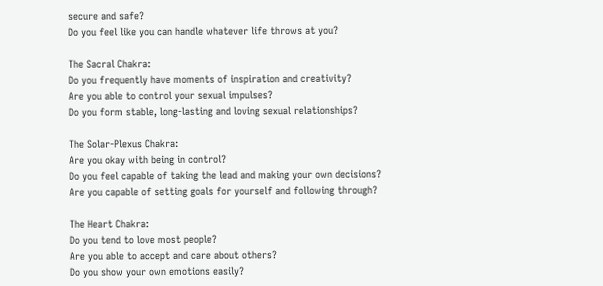secure and safe?
Do you feel like you can handle whatever life throws at you?

The Sacral Chakra:
Do you frequently have moments of inspiration and creativity?
Are you able to control your sexual impulses?
Do you form stable, long-lasting and loving sexual relationships?

The Solar-Plexus Chakra:
Are you okay with being in control?
Do you feel capable of taking the lead and making your own decisions?
Are you capable of setting goals for yourself and following through?

The Heart Chakra:
Do you tend to love most people?
Are you able to accept and care about others?
Do you show your own emotions easily?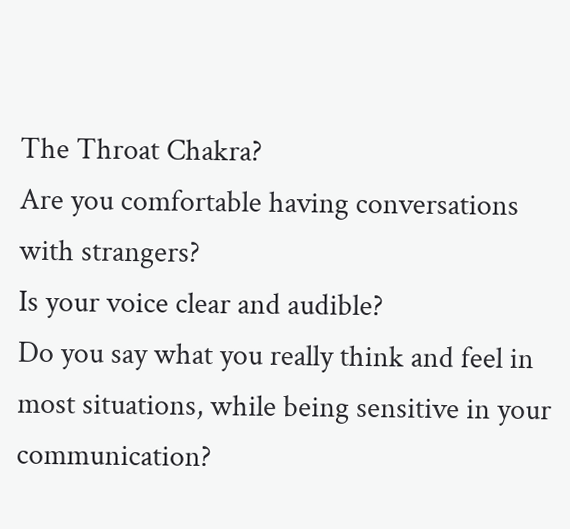The Throat Chakra?
Are you comfortable having conversations with strangers?
Is your voice clear and audible?
Do you say what you really think and feel in most situations, while being sensitive in your communication?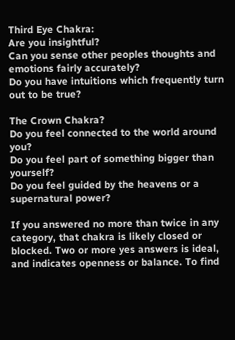Third Eye Chakra:
Are you insightful?
Can you sense other peoples thoughts and emotions fairly accurately?
Do you have intuitions which frequently turn out to be true?

The Crown Chakra?
Do you feel connected to the world around you?
Do you feel part of something bigger than yourself?
Do you feel guided by the heavens or a supernatural power?

If you answered no more than twice in any category, that chakra is likely closed or blocked. Two or more yes answers is ideal, and indicates openness or balance. To find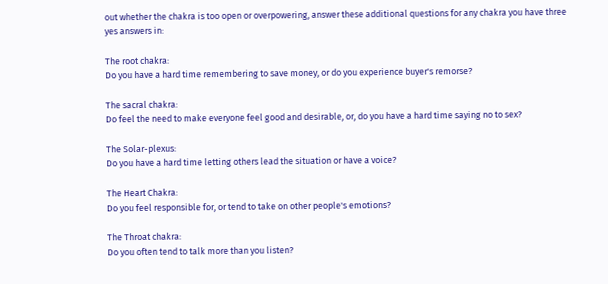out whether the chakra is too open or overpowering, answer these additional questions for any chakra you have three yes answers in:

The root chakra:
Do you have a hard time remembering to save money, or do you experience buyer's remorse?

The sacral chakra:
Do feel the need to make everyone feel good and desirable, or, do you have a hard time saying no to sex?

The Solar-plexus:
Do you have a hard time letting others lead the situation or have a voice?

The Heart Chakra:
Do you feel responsible for, or tend to take on other people's emotions?

The Throat chakra:
Do you often tend to talk more than you listen?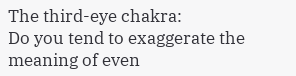The third-eye chakra:
Do you tend to exaggerate the meaning of even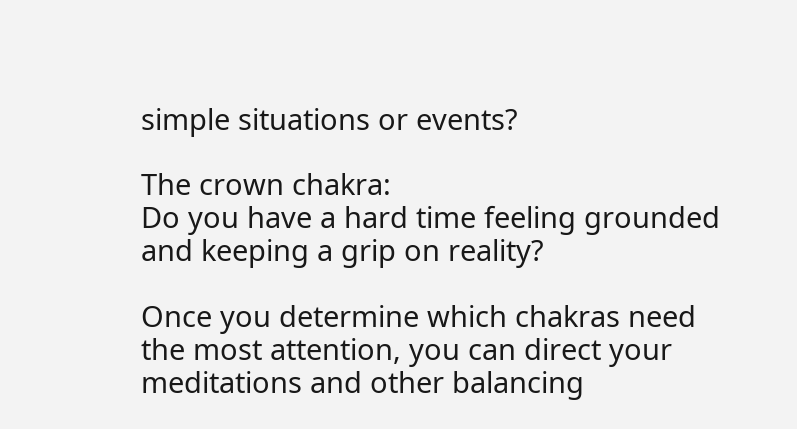simple situations or events?

The crown chakra:
Do you have a hard time feeling grounded and keeping a grip on reality?

Once you determine which chakras need the most attention, you can direct your meditations and other balancing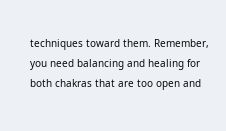techniques toward them. Remember, you need balancing and healing for both chakras that are too open and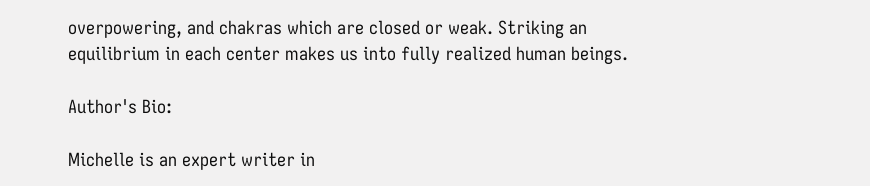overpowering, and chakras which are closed or weak. Striking an equilibrium in each center makes us into fully realized human beings.

Author's Bio:

Michelle is an expert writer in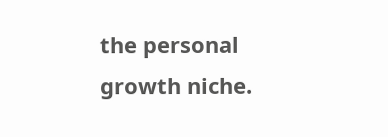the personal growth niche.